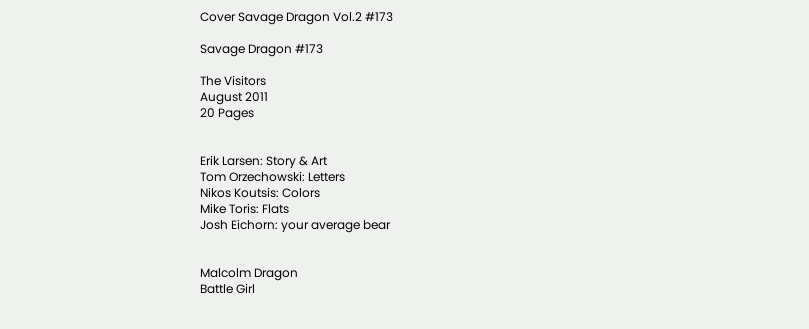Cover Savage Dragon Vol.2 #173

Savage Dragon #173

The Visitors
August 2011
20 Pages


Erik Larsen: Story & Art
Tom Orzechowski: Letters
Nikos Koutsis: Colors
Mike Toris: Flats
Josh Eichorn: your average bear


Malcolm Dragon
Battle Girl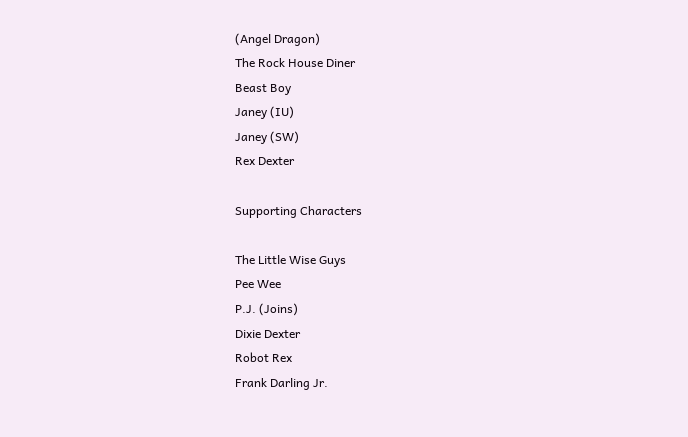(Angel Dragon)
The Rock House Diner
Beast Boy
Janey (IU)
Janey (SW)
Rex Dexter

Supporting Characters

The Little Wise Guys
Pee Wee
P.J. (Joins)
Dixie Dexter
Robot Rex
Frank Darling Jr.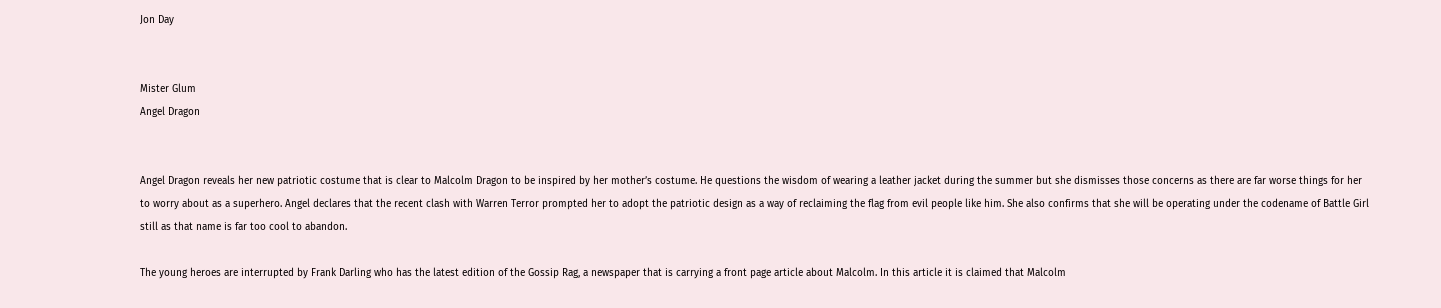Jon Day


Mister Glum
Angel Dragon


Angel Dragon reveals her new patriotic costume that is clear to Malcolm Dragon to be inspired by her mother’s costume. He questions the wisdom of wearing a leather jacket during the summer but she dismisses those concerns as there are far worse things for her to worry about as a superhero. Angel declares that the recent clash with Warren Terror prompted her to adopt the patriotic design as a way of reclaiming the flag from evil people like him. She also confirms that she will be operating under the codename of Battle Girl still as that name is far too cool to abandon.

The young heroes are interrupted by Frank Darling who has the latest edition of the Gossip Rag, a newspaper that is carrying a front page article about Malcolm. In this article it is claimed that Malcolm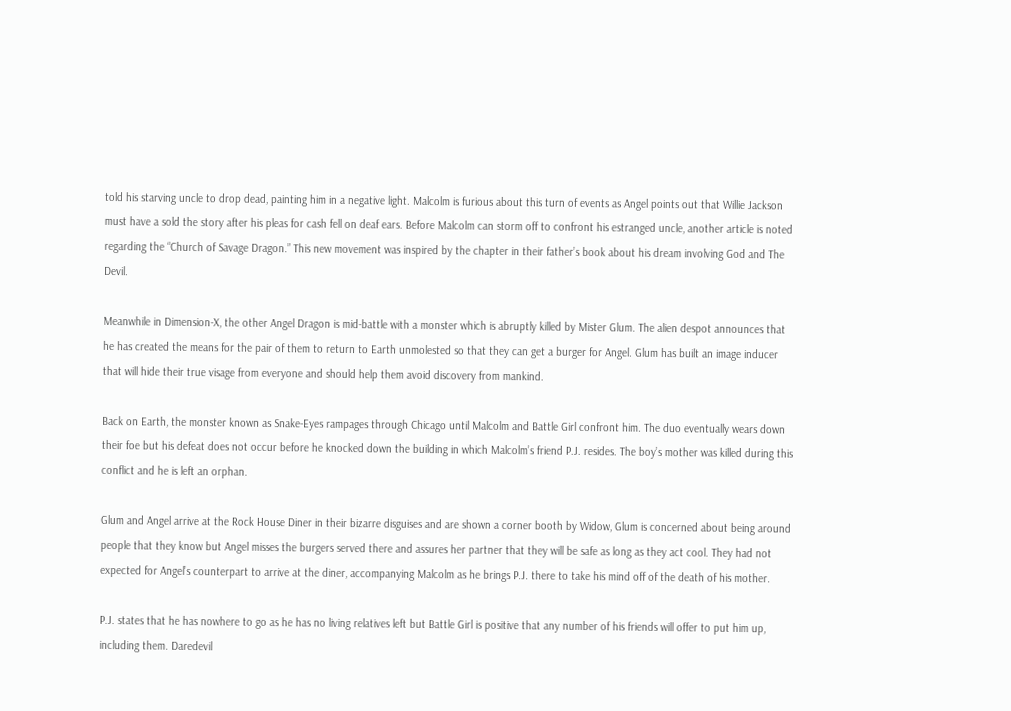told his starving uncle to drop dead, painting him in a negative light. Malcolm is furious about this turn of events as Angel points out that Willie Jackson must have a sold the story after his pleas for cash fell on deaf ears. Before Malcolm can storm off to confront his estranged uncle, another article is noted regarding the “Church of Savage Dragon.” This new movement was inspired by the chapter in their father’s book about his dream involving God and The Devil.

Meanwhile in Dimension-X, the other Angel Dragon is mid-battle with a monster which is abruptly killed by Mister Glum. The alien despot announces that he has created the means for the pair of them to return to Earth unmolested so that they can get a burger for Angel. Glum has built an image inducer that will hide their true visage from everyone and should help them avoid discovery from mankind.

Back on Earth, the monster known as Snake-Eyes rampages through Chicago until Malcolm and Battle Girl confront him. The duo eventually wears down their foe but his defeat does not occur before he knocked down the building in which Malcolm’s friend P.J. resides. The boy’s mother was killed during this conflict and he is left an orphan.

Glum and Angel arrive at the Rock House Diner in their bizarre disguises and are shown a corner booth by Widow, Glum is concerned about being around people that they know but Angel misses the burgers served there and assures her partner that they will be safe as long as they act cool. They had not expected for Angel’s counterpart to arrive at the diner, accompanying Malcolm as he brings P.J. there to take his mind off of the death of his mother.

P.J. states that he has nowhere to go as he has no living relatives left but Battle Girl is positive that any number of his friends will offer to put him up, including them. Daredevil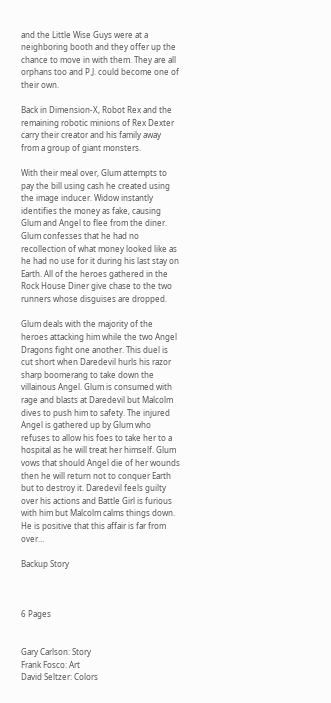and the Little Wise Guys were at a neighboring booth and they offer up the chance to move in with them. They are all orphans too and P.J. could become one of their own.

Back in Dimension-X, Robot Rex and the remaining robotic minions of Rex Dexter carry their creator and his family away from a group of giant monsters.

With their meal over, Glum attempts to pay the bill using cash he created using the image inducer. Widow instantly identifies the money as fake, causing Glum and Angel to flee from the diner. Glum confesses that he had no recollection of what money looked like as he had no use for it during his last stay on Earth. All of the heroes gathered in the Rock House Diner give chase to the two runners whose disguises are dropped.

Glum deals with the majority of the heroes attacking him while the two Angel Dragons fight one another. This duel is cut short when Daredevil hurls his razor sharp boomerang to take down the villainous Angel. Glum is consumed with rage and blasts at Daredevil but Malcolm dives to push him to safety. The injured Angel is gathered up by Glum who refuses to allow his foes to take her to a hospital as he will treat her himself. Glum vows that should Angel die of her wounds then he will return not to conquer Earth but to destroy it. Daredevil feels guilty over his actions and Battle Girl is furious with him but Malcolm calms things down. He is positive that this affair is far from over…

Backup Story



6 Pages


Gary Carlson: Story
Frank Fosco: Art
David Seltzer: Colors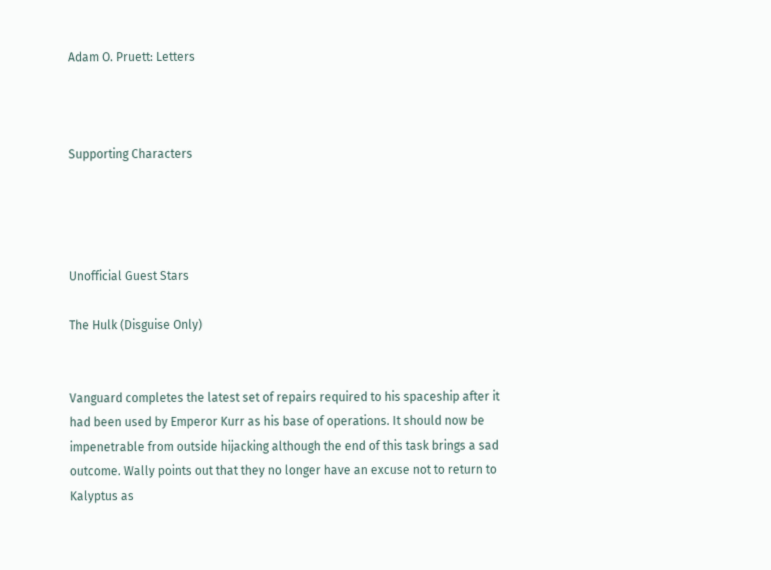Adam O. Pruett: Letters



Supporting Characters




Unofficial Guest Stars

The Hulk (Disguise Only)


Vanguard completes the latest set of repairs required to his spaceship after it had been used by Emperor Kurr as his base of operations. It should now be impenetrable from outside hijacking although the end of this task brings a sad outcome. Wally points out that they no longer have an excuse not to return to Kalyptus as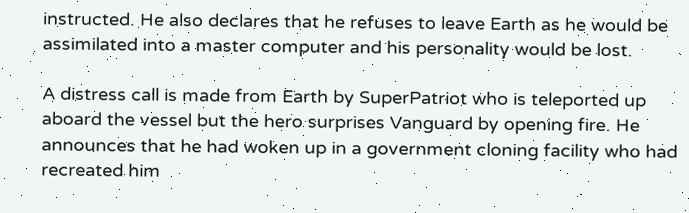instructed. He also declares that he refuses to leave Earth as he would be assimilated into a master computer and his personality would be lost.

A distress call is made from Earth by SuperPatriot who is teleported up aboard the vessel but the hero surprises Vanguard by opening fire. He announces that he had woken up in a government cloning facility who had recreated him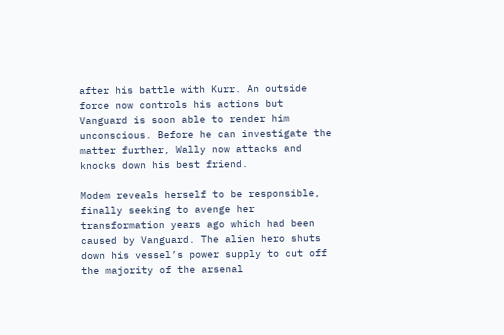after his battle with Kurr. An outside force now controls his actions but Vanguard is soon able to render him unconscious. Before he can investigate the matter further, Wally now attacks and knocks down his best friend.

Modem reveals herself to be responsible, finally seeking to avenge her transformation years ago which had been caused by Vanguard. The alien hero shuts down his vessel’s power supply to cut off the majority of the arsenal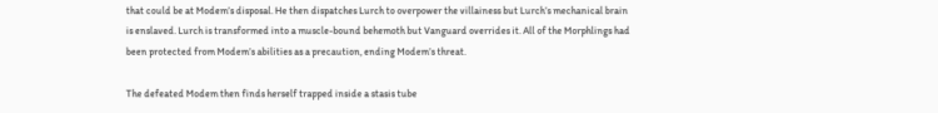that could be at Modem’s disposal. He then dispatches Lurch to overpower the villainess but Lurch’s mechanical brain is enslaved. Lurch is transformed into a muscle-bound behemoth but Vanguard overrides it. All of the Morphlings had been protected from Modem’s abilities as a precaution, ending Modem’s threat.

The defeated Modem then finds herself trapped inside a stasis tube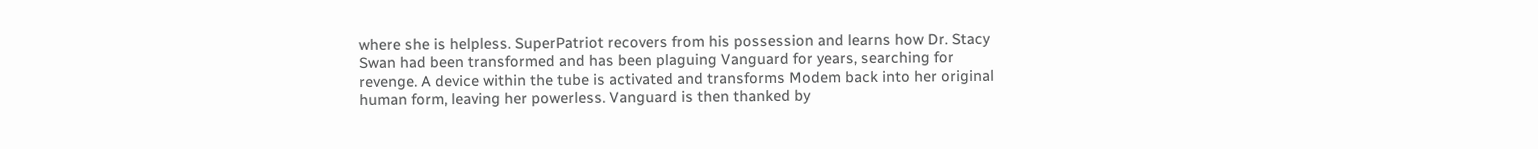where she is helpless. SuperPatriot recovers from his possession and learns how Dr. Stacy Swan had been transformed and has been plaguing Vanguard for years, searching for revenge. A device within the tube is activated and transforms Modem back into her original human form, leaving her powerless. Vanguard is then thanked by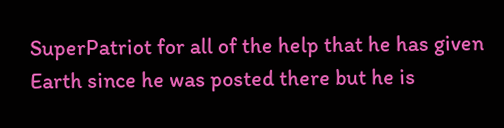SuperPatriot for all of the help that he has given Earth since he was posted there but he is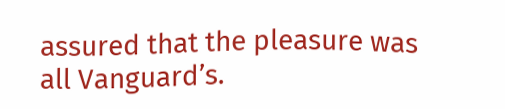assured that the pleasure was all Vanguard’s.